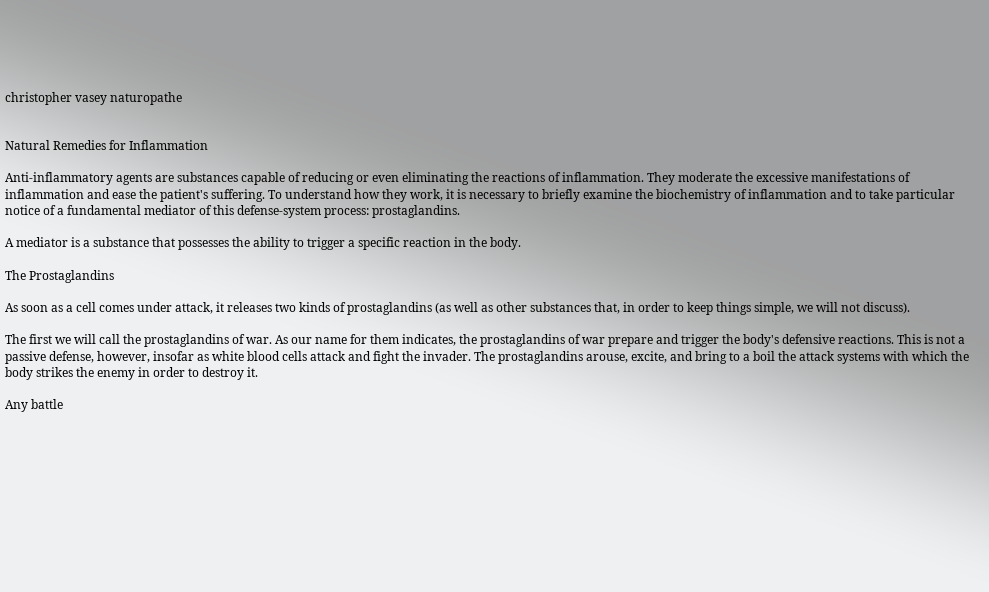christopher vasey naturopathe


Natural Remedies for Inflammation

Anti-inflammatory agents are substances capable of reducing or even eliminating the reactions of inflammation. They moderate the excessive manifestations of inflammation and ease the patient's suffering. To understand how they work, it is necessary to briefly examine the biochemistry of inflammation and to take particular notice of a fundamental mediator of this defense-system process: prostaglandins.

A mediator is a substance that possesses the ability to trigger a specific reaction in the body.

The Prostaglandins

As soon as a cell comes under attack, it releases two kinds of prostaglandins (as well as other substances that, in order to keep things simple, we will not discuss).

The first we will call the prostaglandins of war. As our name for them indicates, the prostaglandins of war prepare and trigger the body's defensive reactions. This is not a passive defense, however, insofar as white blood cells attack and fight the invader. The prostaglandins arouse, excite, and bring to a boil the attack systems with which the body strikes the enemy in order to destroy it.

Any battle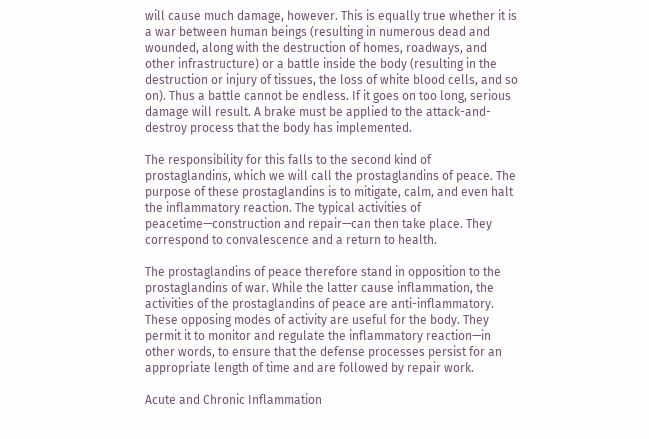will cause much damage, however. This is equally true whether it is a war between human beings (resulting in numerous dead and wounded, along with the destruction of homes, roadways, and other infrastructure) or a battle inside the body (resulting in the destruction or injury of tissues, the loss of white blood cells, and so on). Thus a battle cannot be endless. If it goes on too long, serious damage will result. A brake must be applied to the attack-and-destroy process that the body has implemented.

The responsibility for this falls to the second kind of prostaglandins, which we will call the prostaglandins of peace. The purpose of these prostaglandins is to mitigate, calm, and even halt the inflammatory reaction. The typical activities of peacetime—construction and repair—can then take place. They correspond to convalescence and a return to health.

The prostaglandins of peace therefore stand in opposition to the prostaglandins of war. While the latter cause inflammation, the activities of the prostaglandins of peace are anti-inflammatory. These opposing modes of activity are useful for the body. They permit it to monitor and regulate the inflammatory reaction—in other words, to ensure that the defense processes persist for an appropriate length of time and are followed by repair work.

Acute and Chronic Inflammation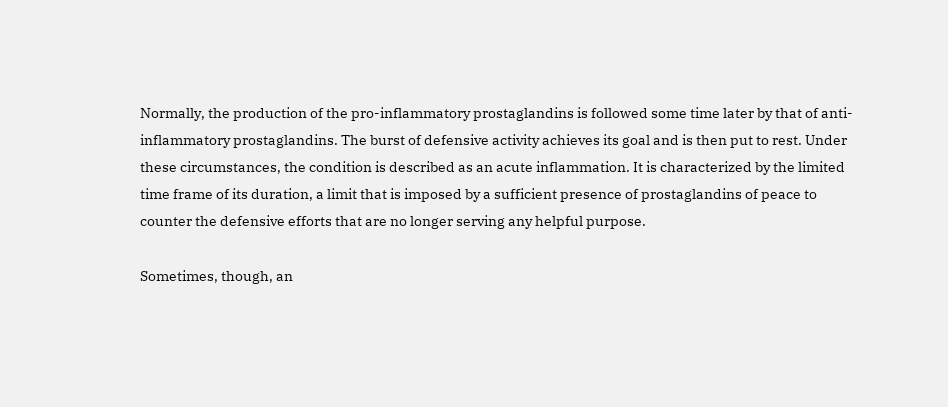Normally, the production of the pro-inflammatory prostaglandins is followed some time later by that of anti-inflammatory prostaglandins. The burst of defensive activity achieves its goal and is then put to rest. Under these circumstances, the condition is described as an acute inflammation. It is characterized by the limited time frame of its duration, a limit that is imposed by a sufficient presence of prostaglandins of peace to counter the defensive efforts that are no longer serving any helpful purpose.

Sometimes, though, an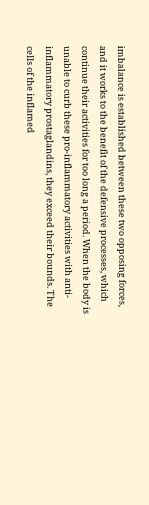imbalance is established between these two opposing forces, and it works to the benefit of the defensive processes, which continue their activities for too long a period. When the body is unable to curb these pro-inflammatory activities with anti-inflammatory prostaglandins, they exceed their bounds. The cells of the inflamed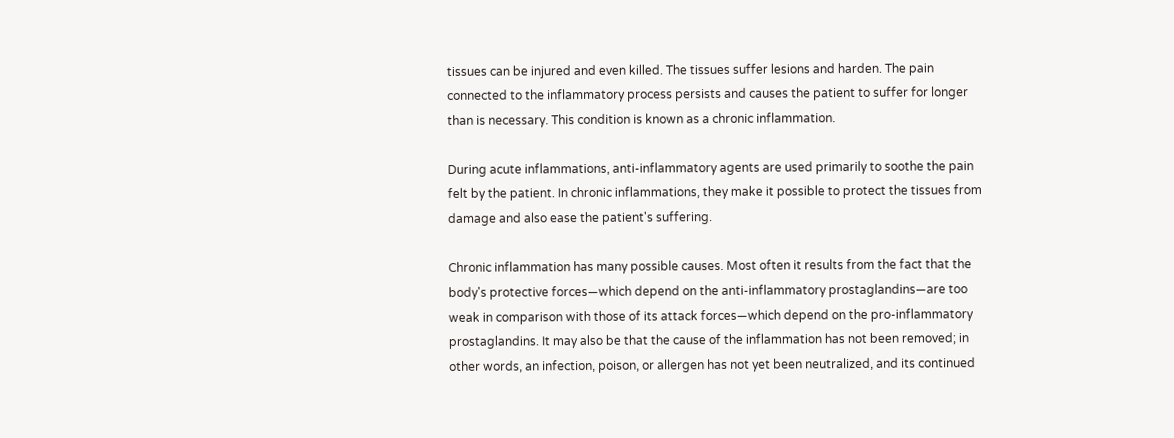tissues can be injured and even killed. The tissues suffer lesions and harden. The pain connected to the inflammatory process persists and causes the patient to suffer for longer than is necessary. This condition is known as a chronic inflammation.

During acute inflammations, anti-inflammatory agents are used primarily to soothe the pain felt by the patient. In chronic inflammations, they make it possible to protect the tissues from damage and also ease the patient's suffering.

Chronic inflammation has many possible causes. Most often it results from the fact that the body's protective forces—which depend on the anti-inflammatory prostaglandins—are too weak in comparison with those of its attack forces—which depend on the pro-inflammatory prostaglandins. It may also be that the cause of the inflammation has not been removed; in other words, an infection, poison, or allergen has not yet been neutralized, and its continued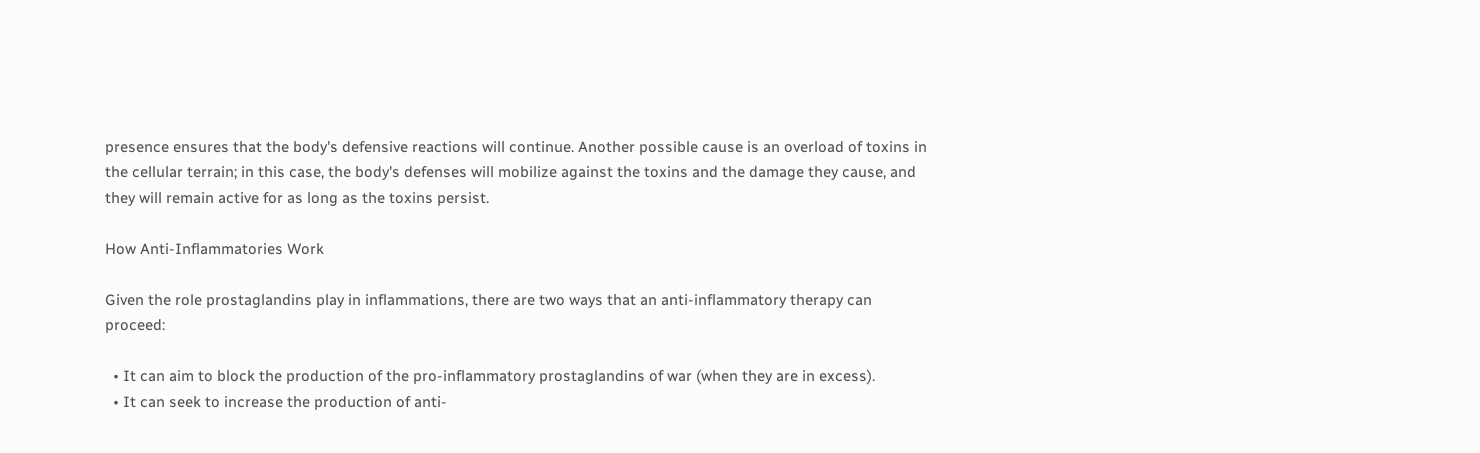presence ensures that the body's defensive reactions will continue. Another possible cause is an overload of toxins in the cellular terrain; in this case, the body's defenses will mobilize against the toxins and the damage they cause, and they will remain active for as long as the toxins persist.

How Anti-Inflammatories Work

Given the role prostaglandins play in inflammations, there are two ways that an anti-inflammatory therapy can proceed:

  • It can aim to block the production of the pro-inflammatory prostaglandins of war (when they are in excess).
  • It can seek to increase the production of anti-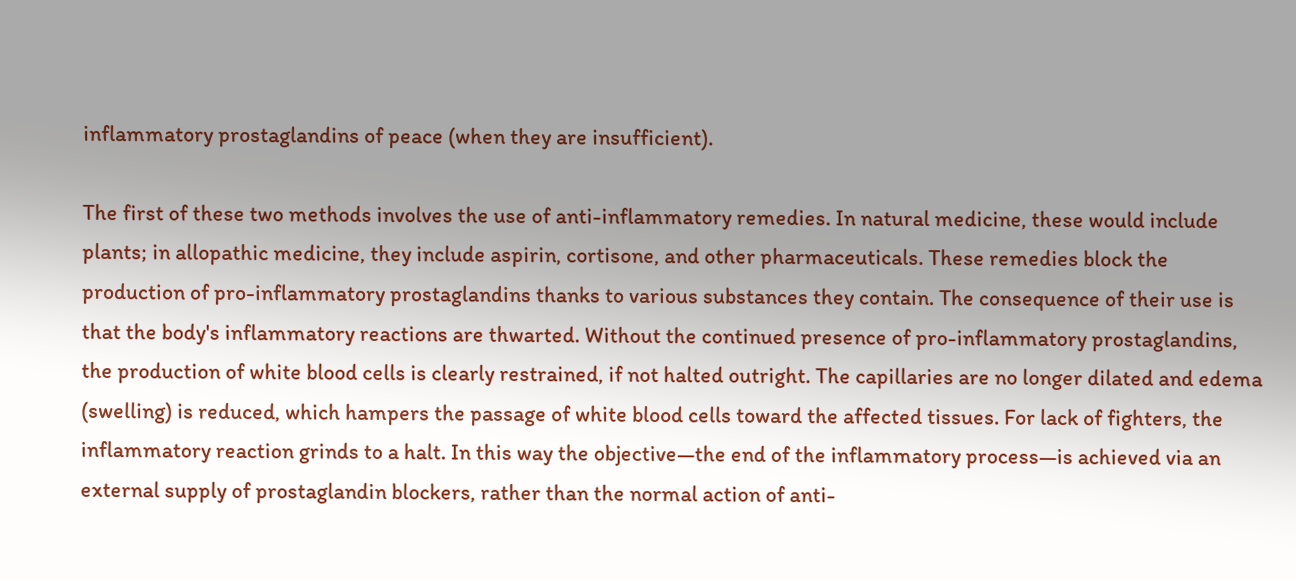inflammatory prostaglandins of peace (when they are insufficient).

The first of these two methods involves the use of anti-inflammatory remedies. In natural medicine, these would include plants; in allopathic medicine, they include aspirin, cortisone, and other pharmaceuticals. These remedies block the production of pro-inflammatory prostaglandins thanks to various substances they contain. The consequence of their use is that the body's inflammatory reactions are thwarted. Without the continued presence of pro-inflammatory prostaglandins, the production of white blood cells is clearly restrained, if not halted outright. The capillaries are no longer dilated and edema (swelling) is reduced, which hampers the passage of white blood cells toward the affected tissues. For lack of fighters, the inflammatory reaction grinds to a halt. In this way the objective—the end of the inflammatory process—is achieved via an external supply of prostaglandin blockers, rather than the normal action of anti-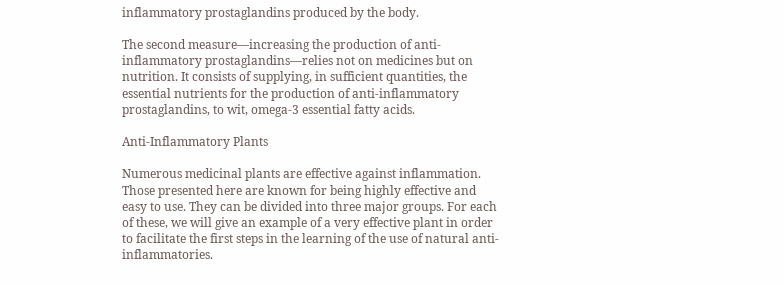inflammatory prostaglandins produced by the body.

The second measure—increasing the production of anti-inflammatory prostaglandins—relies not on medicines but on nutrition. It consists of supplying, in sufficient quantities, the essential nutrients for the production of anti-inflammatory prostaglandins, to wit, omega-3 essential fatty acids.

Anti-Inflammatory Plants

Numerous medicinal plants are effective against inflammation. Those presented here are known for being highly effective and easy to use. They can be divided into three major groups. For each of these, we will give an example of a very effective plant in order to facilitate the first steps in the learning of the use of natural anti-inflammatories.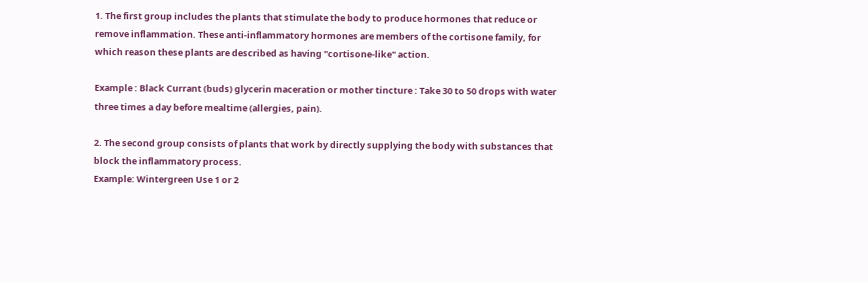1. The first group includes the plants that stimulate the body to produce hormones that reduce or remove inflammation. These anti-inflammatory hormones are members of the cortisone family, for which reason these plants are described as having "cortisone-like" action.

Example : Black Currant (buds) glycerin maceration or mother tincture : Take 30 to 50 drops with water three times a day before mealtime (allergies, pain).

2. The second group consists of plants that work by directly supplying the body with substances that block the inflammatory process.
Example: Wintergreen Use 1 or 2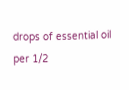drops of essential oil per 1/2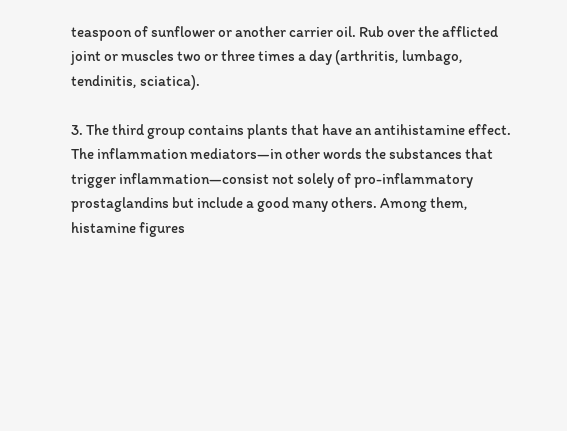teaspoon of sunflower or another carrier oil. Rub over the afflicted joint or muscles two or three times a day (arthritis, lumbago, tendinitis, sciatica).

3. The third group contains plants that have an antihistamine effect. The inflammation mediators—in other words the substances that trigger inflammation—consist not solely of pro-inflammatory prostaglandins but include a good many others. Among them, histamine figures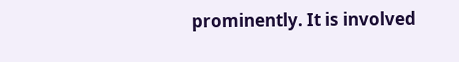prominently. It is involved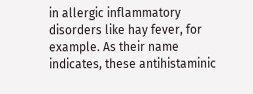in allergic inflammatory disorders like hay fever, for example. As their name indicates, these antihistaminic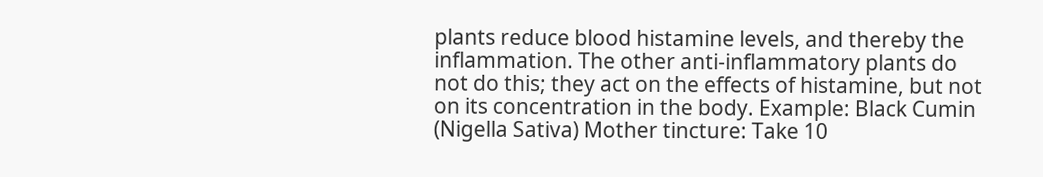plants reduce blood histamine levels, and thereby the inflammation. The other anti-inflammatory plants do not do this; they act on the effects of histamine, but not on its concentration in the body. Example: Black Cumin (Nigella Sativa) Mother tincture: Take 10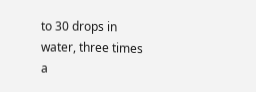to 30 drops in water, three times a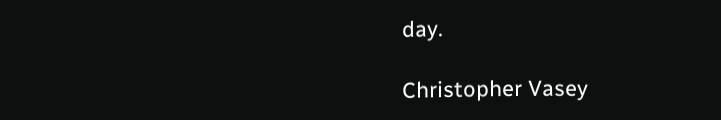day.

Christopher Vasey